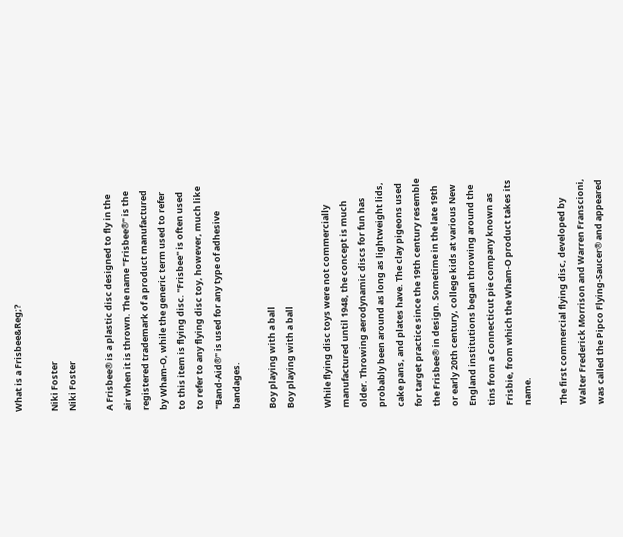What is a Frisbee&Reg;?

Niki Foster
Niki Foster

A Frisbee® is a plastic disc designed to fly in the air when it is thrown. The name "Frisbee®" is the registered trademark of a product manufactured by Wham-O, while the generic term used to refer to this item is flying disc. "Frisbee" is often used to refer to any flying disc toy, however, much like "Band-Aid®" is used for any type of adhesive bandages.

Boy playing with a ball
Boy playing with a ball

While flying disc toys were not commercially manufactured until 1948, the concept is much older. Throwing aerodynamic discs for fun has probably been around as long as lightweight lids, cake pans, and plates have. The clay pigeons used for target practice since the 19th century resemble the Frisbee® in design. Sometime in the late 19th or early 20th century, college kids at various New England institutions began throwing around the tins from a Connecticut pie company known as Frisbie, from which the Wham-O product takes its name.

The first commercial flying disc, developed by Walter Frederick Morrison and Warren Franscioni, was called the Pipco Flying-Saucer® and appeared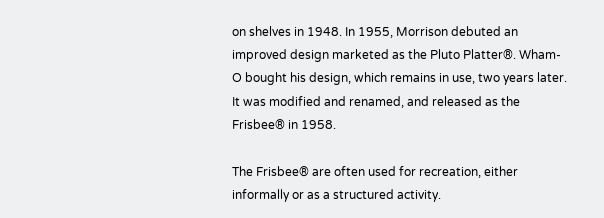on shelves in 1948. In 1955, Morrison debuted an improved design marketed as the Pluto Platter®. Wham-O bought his design, which remains in use, two years later. It was modified and renamed, and released as the Frisbee® in 1958.

The Frisbee® are often used for recreation, either informally or as a structured activity.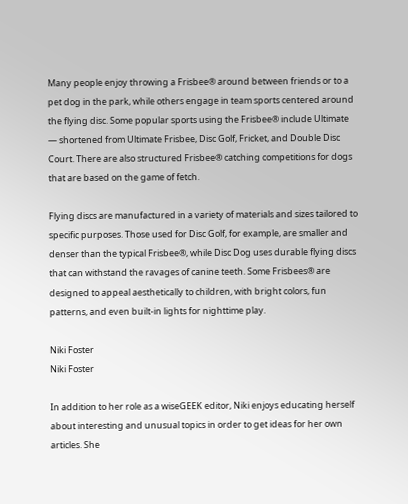Many people enjoy throwing a Frisbee® around between friends or to a pet dog in the park, while others engage in team sports centered around the flying disc. Some popular sports using the Frisbee® include Ultimate — shortened from Ultimate Frisbee, Disc Golf, Fricket, and Double Disc Court. There are also structured Frisbee® catching competitions for dogs that are based on the game of fetch.

Flying discs are manufactured in a variety of materials and sizes tailored to specific purposes. Those used for Disc Golf, for example, are smaller and denser than the typical Frisbee®, while Disc Dog uses durable flying discs that can withstand the ravages of canine teeth. Some Frisbees® are designed to appeal aesthetically to children, with bright colors, fun patterns, and even built-in lights for nighttime play.

Niki Foster
Niki Foster

In addition to her role as a wiseGEEK editor, Niki enjoys educating herself about interesting and unusual topics in order to get ideas for her own articles. She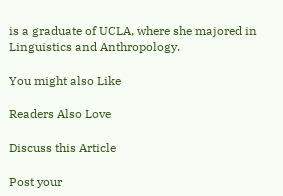is a graduate of UCLA, where she majored in Linguistics and Anthropology.

You might also Like

Readers Also Love

Discuss this Article

Post your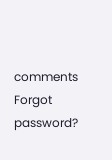comments
Forgot password?